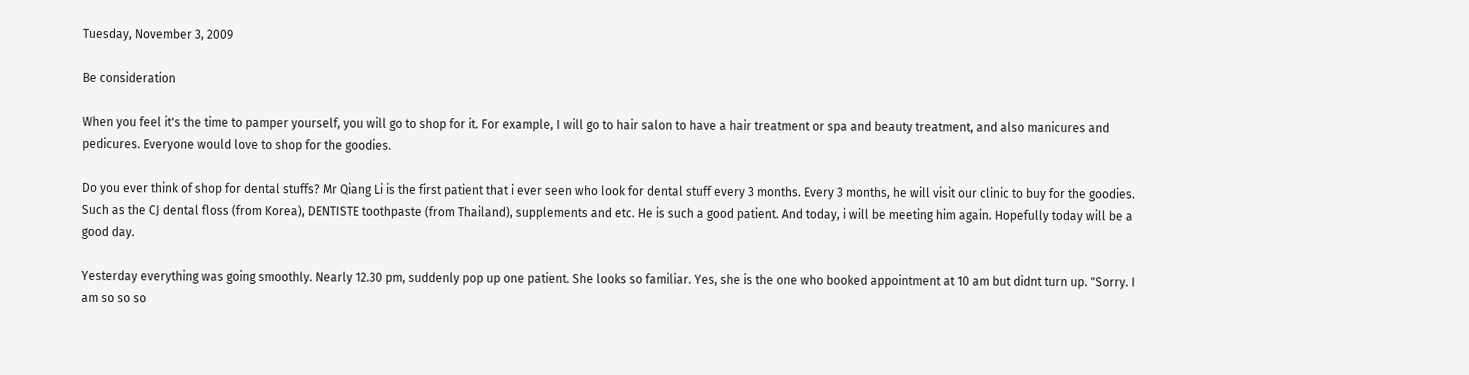Tuesday, November 3, 2009

Be consideration

When you feel it's the time to pamper yourself, you will go to shop for it. For example, I will go to hair salon to have a hair treatment or spa and beauty treatment, and also manicures and pedicures. Everyone would love to shop for the goodies.

Do you ever think of shop for dental stuffs? Mr Qiang Li is the first patient that i ever seen who look for dental stuff every 3 months. Every 3 months, he will visit our clinic to buy for the goodies. Such as the CJ dental floss (from Korea), DENTISTE toothpaste (from Thailand), supplements and etc. He is such a good patient. And today, i will be meeting him again. Hopefully today will be a good day.

Yesterday everything was going smoothly. Nearly 12.30 pm, suddenly pop up one patient. She looks so familiar. Yes, she is the one who booked appointment at 10 am but didnt turn up. "Sorry. I am so so so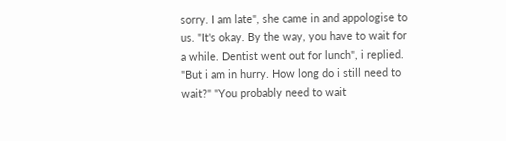sorry. I am late", she came in and appologise to us. "It's okay. By the way, you have to wait for a while. Dentist went out for lunch", i replied. "But i am in hurry. How long do i still need to wait?" "You probably need to wait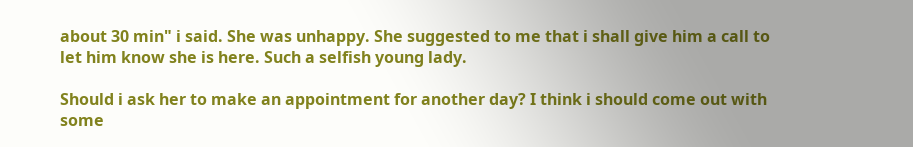about 30 min" i said. She was unhappy. She suggested to me that i shall give him a call to let him know she is here. Such a selfish young lady.

Should i ask her to make an appointment for another day? I think i should come out with some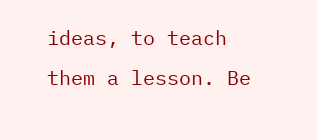ideas, to teach them a lesson. Be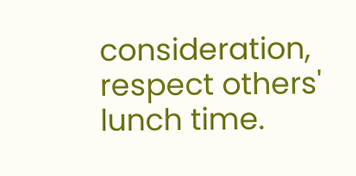consideration, respect others' lunch time.